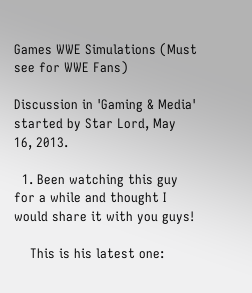Games WWE Simulations (Must see for WWE Fans)

Discussion in 'Gaming & Media' started by Star Lord, May 16, 2013.

  1. Been watching this guy for a while and thought I would share it with you guys!

    This is his latest one: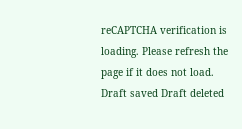reCAPTCHA verification is loading. Please refresh the page if it does not load.
Draft saved Draft deleted